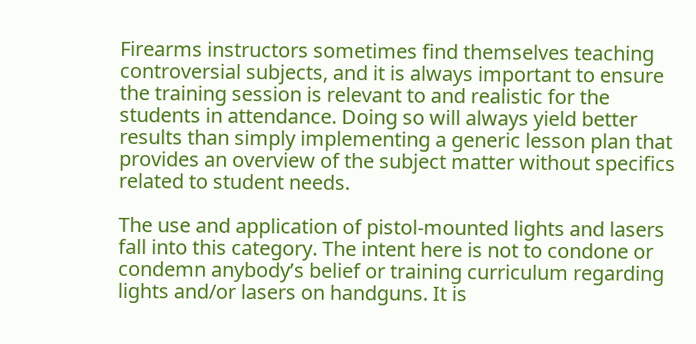Firearms instructors sometimes find themselves teaching controversial subjects, and it is always important to ensure the training session is relevant to and realistic for the students in attendance. Doing so will always yield better results than simply implementing a generic lesson plan that provides an overview of the subject matter without specifics related to student needs.

The use and application of pistol-mounted lights and lasers fall into this category. The intent here is not to condone or condemn anybody’s belief or training curriculum regarding lights and/or lasers on handguns. It is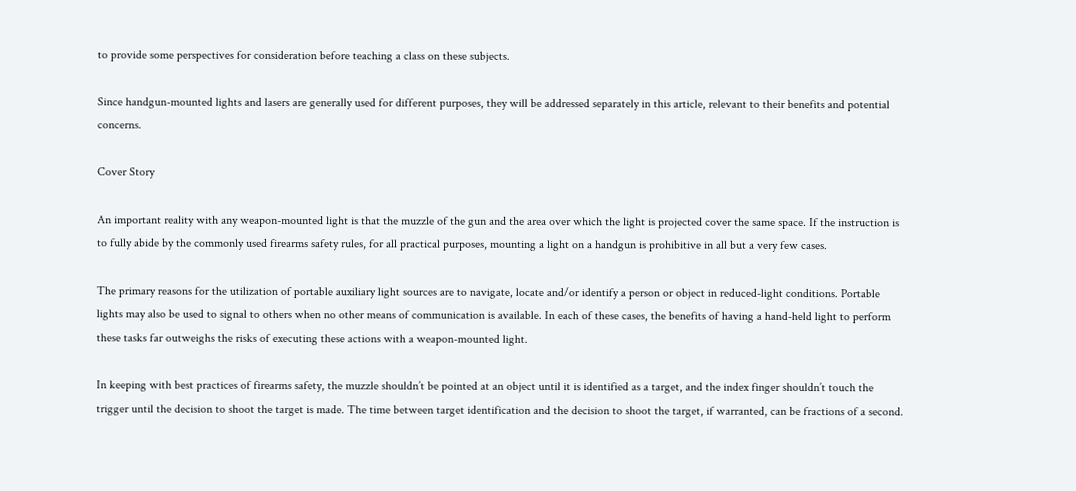to provide some perspectives for consideration before teaching a class on these subjects.

Since handgun-mounted lights and lasers are generally used for different purposes, they will be addressed separately in this article, relevant to their benefits and potential concerns.

Cover Story

An important reality with any weapon-mounted light is that the muzzle of the gun and the area over which the light is projected cover the same space. If the instruction is to fully abide by the commonly used firearms safety rules, for all practical purposes, mounting a light on a handgun is prohibitive in all but a very few cases.

The primary reasons for the utilization of portable auxiliary light sources are to navigate, locate and/or identify a person or object in reduced-light conditions. Portable lights may also be used to signal to others when no other means of communication is available. In each of these cases, the benefits of having a hand-held light to perform these tasks far outweighs the risks of executing these actions with a weapon-mounted light.

In keeping with best practices of firearms safety, the muzzle shouldn’t be pointed at an object until it is identified as a target, and the index finger shouldn’t touch the trigger until the decision to shoot the target is made. The time between target identification and the decision to shoot the target, if warranted, can be fractions of a second.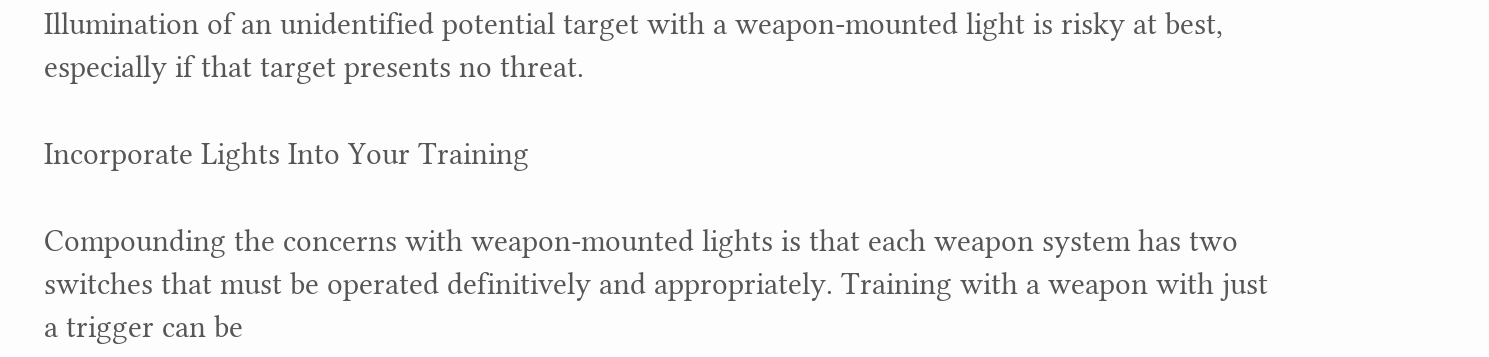Illumination of an unidentified potential target with a weapon-mounted light is risky at best, especially if that target presents no threat.

Incorporate Lights Into Your Training

Compounding the concerns with weapon-mounted lights is that each weapon system has two switches that must be operated definitively and appropriately. Training with a weapon with just a trigger can be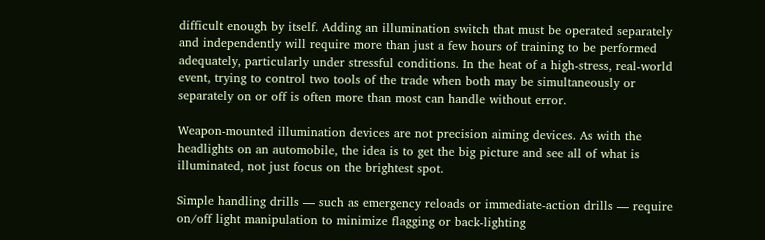difficult enough by itself. Adding an illumination switch that must be operated separately and independently will require more than just a few hours of training to be performed adequately, particularly under stressful conditions. In the heat of a high-stress, real-world event, trying to control two tools of the trade when both may be simultaneously or separately on or off is often more than most can handle without error.

Weapon-mounted illumination devices are not precision aiming devices. As with the headlights on an automobile, the idea is to get the big picture and see all of what is illuminated, not just focus on the brightest spot.

Simple handling drills — such as emergency reloads or immediate-action drills — require on/off light manipulation to minimize flagging or back-lighting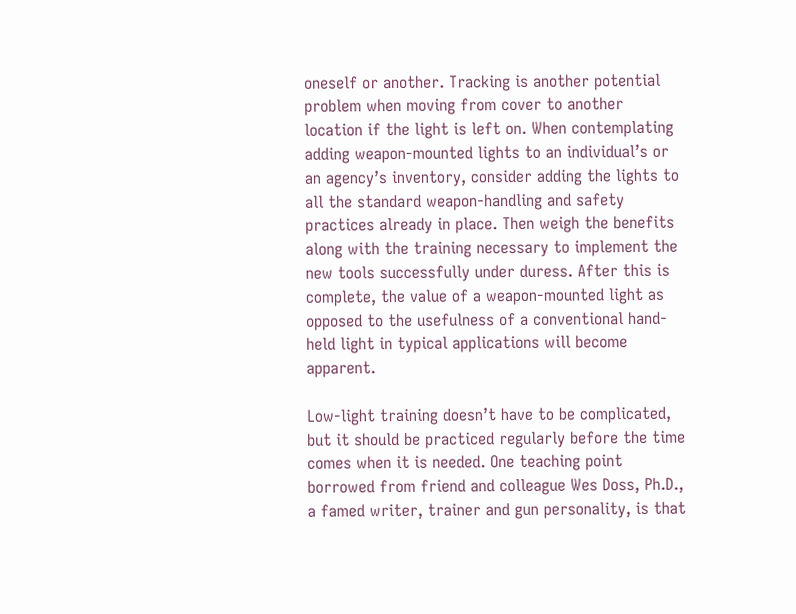oneself or another. Tracking is another potential problem when moving from cover to another location if the light is left on. When contemplating adding weapon-mounted lights to an individual’s or an agency’s inventory, consider adding the lights to all the standard weapon-handling and safety practices already in place. Then weigh the benefits along with the training necessary to implement the new tools successfully under duress. After this is complete, the value of a weapon-mounted light as opposed to the usefulness of a conventional hand-held light in typical applications will become apparent.

Low-light training doesn’t have to be complicated, but it should be practiced regularly before the time comes when it is needed. One teaching point borrowed from friend and colleague Wes Doss, Ph.D., a famed writer, trainer and gun personality, is that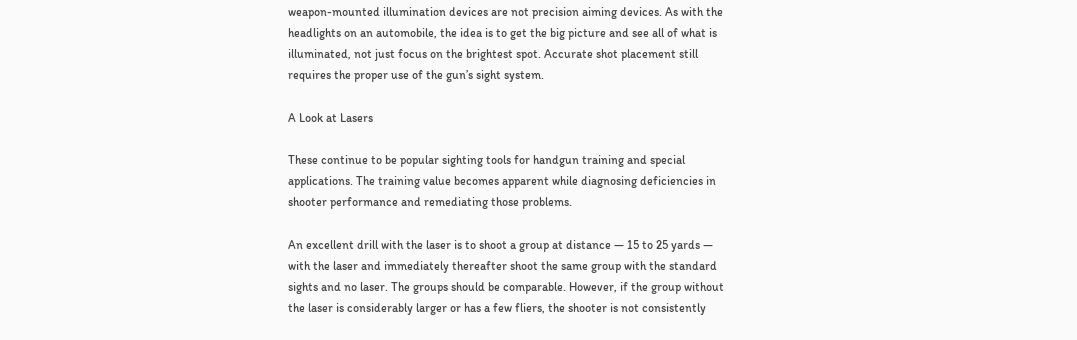weapon-mounted illumination devices are not precision aiming devices. As with the headlights on an automobile, the idea is to get the big picture and see all of what is illuminated, not just focus on the brightest spot. Accurate shot placement still requires the proper use of the gun’s sight system.

A Look at Lasers

These continue to be popular sighting tools for handgun training and special applications. The training value becomes apparent while diagnosing deficiencies in shooter performance and remediating those problems.

An excellent drill with the laser is to shoot a group at distance — 15 to 25 yards — with the laser and immediately thereafter shoot the same group with the standard sights and no laser. The groups should be comparable. However, if the group without the laser is considerably larger or has a few fliers, the shooter is not consistently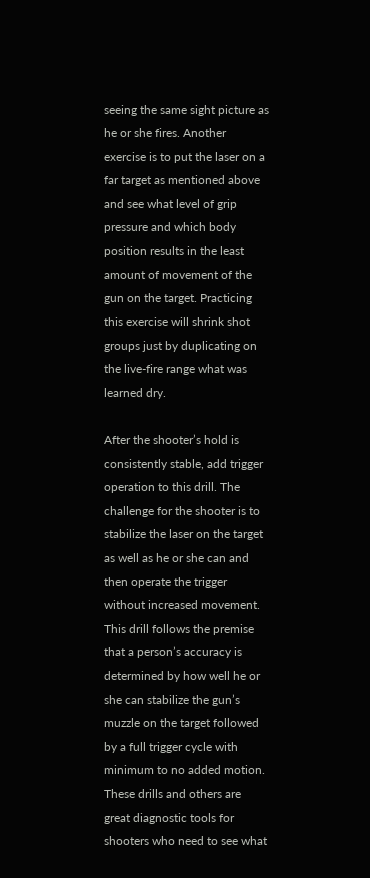seeing the same sight picture as he or she fires. Another exercise is to put the laser on a far target as mentioned above and see what level of grip pressure and which body position results in the least amount of movement of the gun on the target. Practicing this exercise will shrink shot groups just by duplicating on the live-fire range what was learned dry.

After the shooter’s hold is consistently stable, add trigger operation to this drill. The challenge for the shooter is to stabilize the laser on the target as well as he or she can and then operate the trigger without increased movement. This drill follows the premise that a person’s accuracy is determined by how well he or she can stabilize the gun’s muzzle on the target followed by a full trigger cycle with minimum to no added motion. These drills and others are great diagnostic tools for shooters who need to see what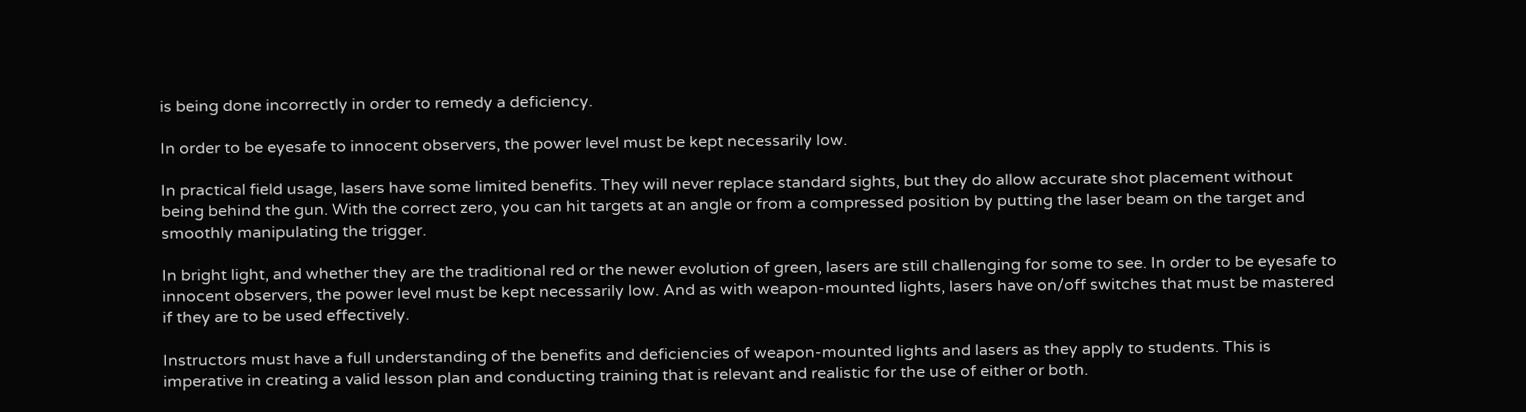is being done incorrectly in order to remedy a deficiency.

In order to be eyesafe to innocent observers, the power level must be kept necessarily low.

In practical field usage, lasers have some limited benefits. They will never replace standard sights, but they do allow accurate shot placement without being behind the gun. With the correct zero, you can hit targets at an angle or from a compressed position by putting the laser beam on the target and smoothly manipulating the trigger.

In bright light, and whether they are the traditional red or the newer evolution of green, lasers are still challenging for some to see. In order to be eyesafe to innocent observers, the power level must be kept necessarily low. And as with weapon-mounted lights, lasers have on/off switches that must be mastered if they are to be used effectively.

Instructors must have a full understanding of the benefits and deficiencies of weapon-mounted lights and lasers as they apply to students. This is imperative in creating a valid lesson plan and conducting training that is relevant and realistic for the use of either or both.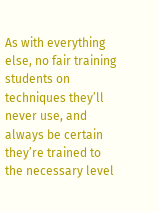As with everything else, no fair training students on techniques they’ll never use, and always be certain they’re trained to the necessary level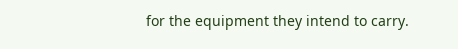for the equipment they intend to carry.